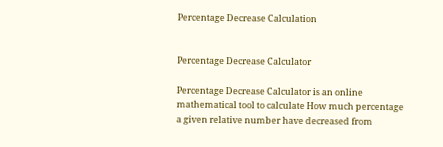Percentage Decrease Calculation


Percentage Decrease Calculator

Percentage Decrease Calculator is an online mathematical tool to calculate How much percentage a given relative number have decreased from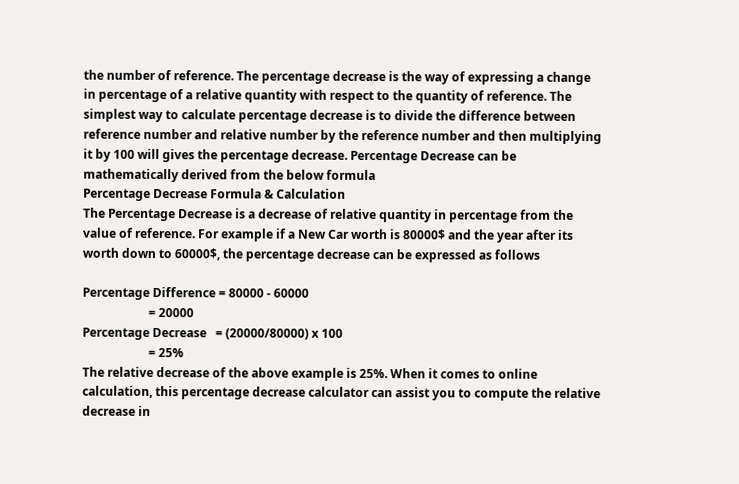the number of reference. The percentage decrease is the way of expressing a change in percentage of a relative quantity with respect to the quantity of reference. The simplest way to calculate percentage decrease is to divide the difference between reference number and relative number by the reference number and then multiplying it by 100 will gives the percentage decrease. Percentage Decrease can be mathematically derived from the below formula
Percentage Decrease Formula & Calculation
The Percentage Decrease is a decrease of relative quantity in percentage from the value of reference. For example if a New Car worth is 80000$ and the year after its worth down to 60000$, the percentage decrease can be expressed as follows

Percentage Difference = 80000 - 60000
                      = 20000
Percentage Decrease   = (20000/80000) x 100
                      = 25%
The relative decrease of the above example is 25%. When it comes to online calculation, this percentage decrease calculator can assist you to compute the relative decrease in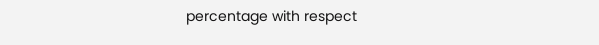percentage with respect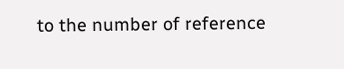to the number of reference